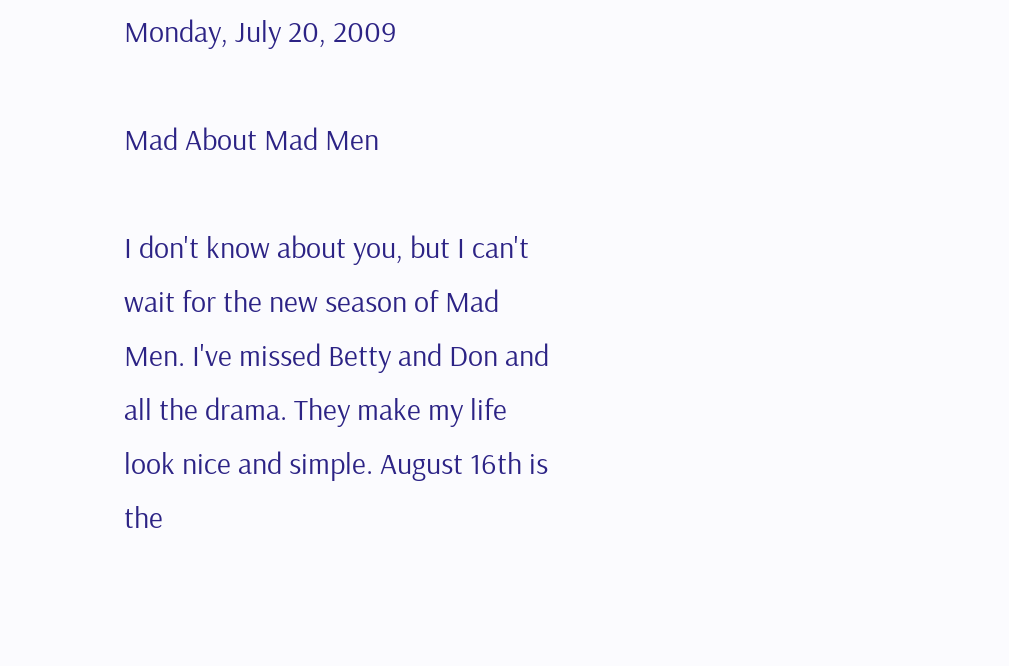Monday, July 20, 2009

Mad About Mad Men

I don't know about you, but I can't wait for the new season of Mad Men. I've missed Betty and Don and all the drama. They make my life look nice and simple. August 16th is the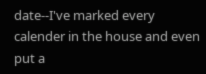date--I've marked every calender in the house and even put a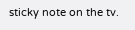sticky note on the tv.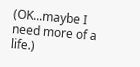(OK...maybe I need more of a life.)